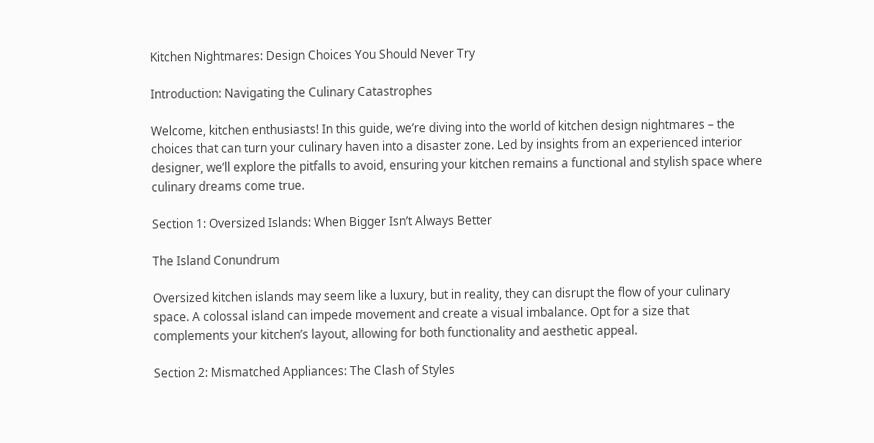Kitchen Nightmares: Design Choices You Should Never Try

Introduction: Navigating the Culinary Catastrophes

Welcome, kitchen enthusiasts! In this guide, we’re diving into the world of kitchen design nightmares – the choices that can turn your culinary haven into a disaster zone. Led by insights from an experienced interior designer, we’ll explore the pitfalls to avoid, ensuring your kitchen remains a functional and stylish space where culinary dreams come true.

Section 1: Oversized Islands: When Bigger Isn’t Always Better

The Island Conundrum

Oversized kitchen islands may seem like a luxury, but in reality, they can disrupt the flow of your culinary space. A colossal island can impede movement and create a visual imbalance. Opt for a size that complements your kitchen’s layout, allowing for both functionality and aesthetic appeal.

Section 2: Mismatched Appliances: The Clash of Styles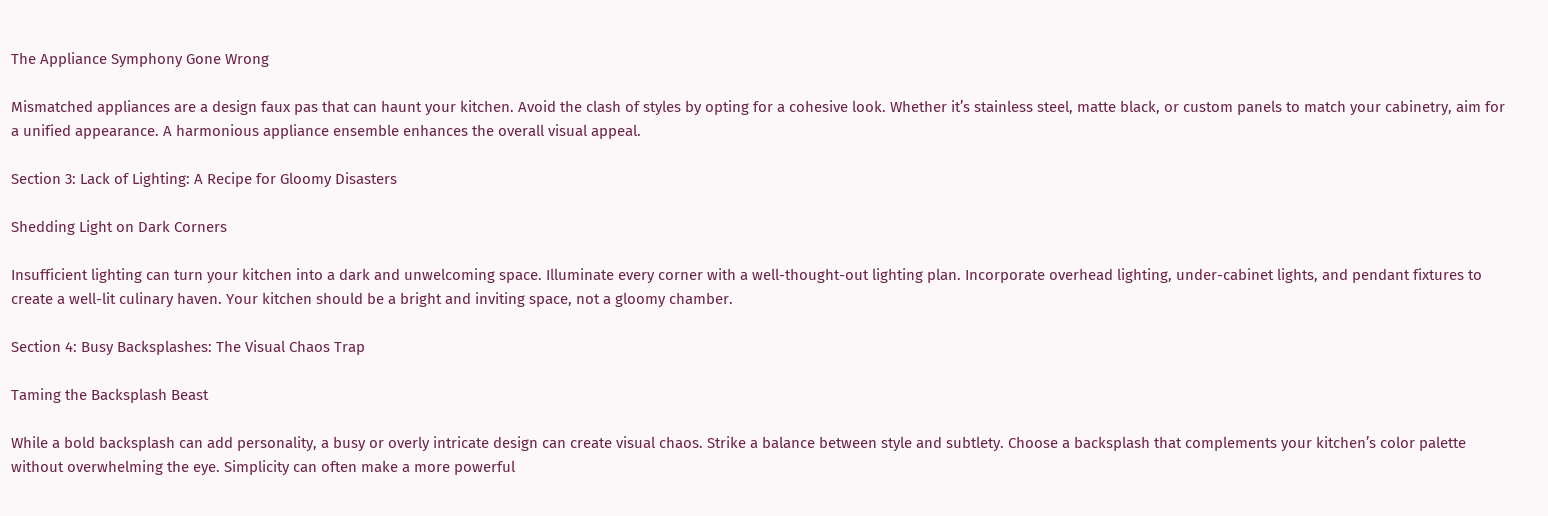The Appliance Symphony Gone Wrong

Mismatched appliances are a design faux pas that can haunt your kitchen. Avoid the clash of styles by opting for a cohesive look. Whether it’s stainless steel, matte black, or custom panels to match your cabinetry, aim for a unified appearance. A harmonious appliance ensemble enhances the overall visual appeal.

Section 3: Lack of Lighting: A Recipe for Gloomy Disasters

Shedding Light on Dark Corners

Insufficient lighting can turn your kitchen into a dark and unwelcoming space. Illuminate every corner with a well-thought-out lighting plan. Incorporate overhead lighting, under-cabinet lights, and pendant fixtures to create a well-lit culinary haven. Your kitchen should be a bright and inviting space, not a gloomy chamber.

Section 4: Busy Backsplashes: The Visual Chaos Trap

Taming the Backsplash Beast

While a bold backsplash can add personality, a busy or overly intricate design can create visual chaos. Strike a balance between style and subtlety. Choose a backsplash that complements your kitchen’s color palette without overwhelming the eye. Simplicity can often make a more powerful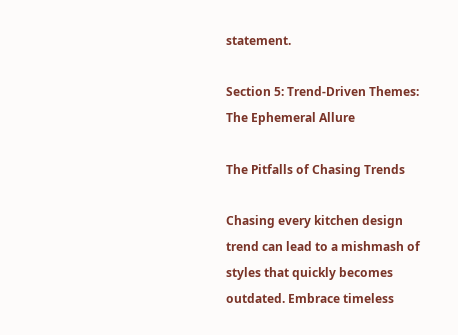statement.

Section 5: Trend-Driven Themes: The Ephemeral Allure

The Pitfalls of Chasing Trends

Chasing every kitchen design trend can lead to a mishmash of styles that quickly becomes outdated. Embrace timeless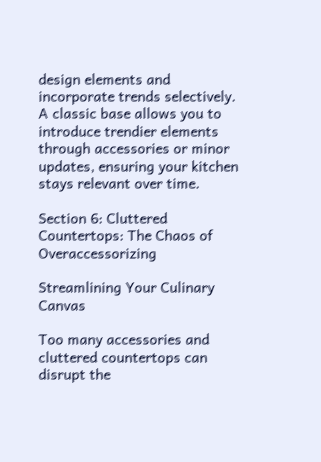design elements and incorporate trends selectively. A classic base allows you to introduce trendier elements through accessories or minor updates, ensuring your kitchen stays relevant over time.

Section 6: Cluttered Countertops: The Chaos of Overaccessorizing

Streamlining Your Culinary Canvas

Too many accessories and cluttered countertops can disrupt the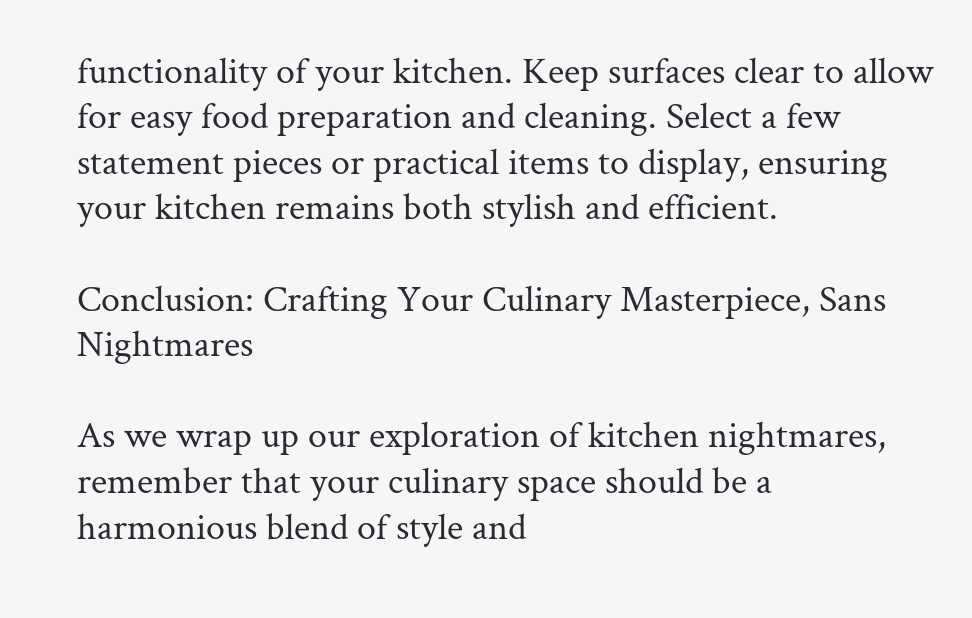functionality of your kitchen. Keep surfaces clear to allow for easy food preparation and cleaning. Select a few statement pieces or practical items to display, ensuring your kitchen remains both stylish and efficient.

Conclusion: Crafting Your Culinary Masterpiece, Sans Nightmares

As we wrap up our exploration of kitchen nightmares, remember that your culinary space should be a harmonious blend of style and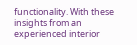functionality. With these insights from an experienced interior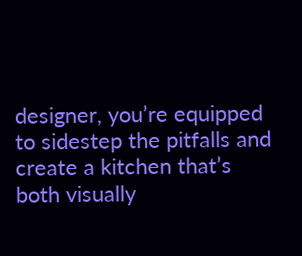designer, you’re equipped to sidestep the pitfalls and create a kitchen that’s both visually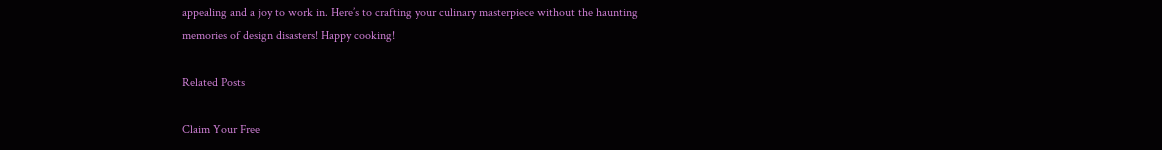appealing and a joy to work in. Here’s to crafting your culinary masterpiece without the haunting memories of design disasters! Happy cooking!

Related Posts

Claim Your Free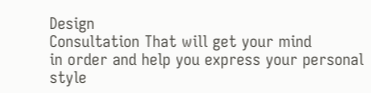Design
Consultation That will get your mind
in order and help you express your personal style